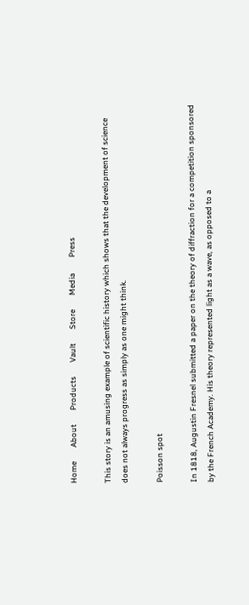Home       About       Products       Vault       Store       Media        Press

This story is an amusing example of scientific history which shows that the development of science does not always progress as simply as one might think.

Poisson spot

In 1818, Augustin Fresnel submitted a paper on the theory of diffraction for a competition sponsored by the French Academy. His theory represented light as a wave, as opposed to a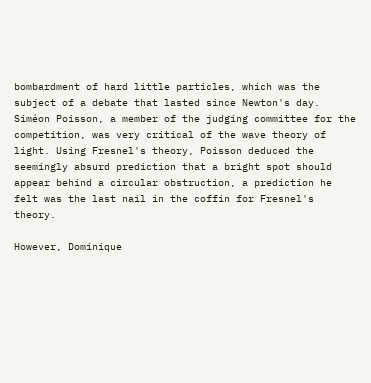bombardment of hard little particles, which was the subject of a debate that lasted since Newton's day. Siméon Poisson, a member of the judging committee for the competition, was very critical of the wave theory of light. Using Fresnel's theory, Poisson deduced the seemingly absurd prediction that a bright spot should appear behind a circular obstruction, a prediction he felt was the last nail in the coffin for Fresnel's theory.

However, Dominique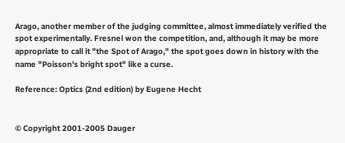Arago, another member of the judging committee, almost immediately verified the spot experimentally. Fresnel won the competition, and, although it may be more appropriate to call it "the Spot of Arago," the spot goes down in history with the name "Poisson's bright spot" like a curse.

Reference: Optics (2nd edition) by Eugene Hecht


© Copyright 2001-2005 Dauger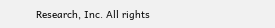Research, Inc. All rights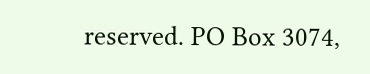reserved. PO Box 3074,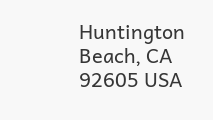Huntington Beach, CA 92605 USA